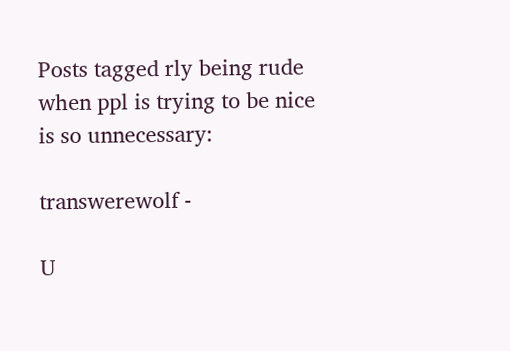Posts tagged rly being rude when ppl is trying to be nice is so unnecessary:

transwerewolf -

U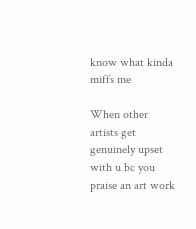know what kinda miffs me

When other artists get genuinely upset with u bc you praise an art work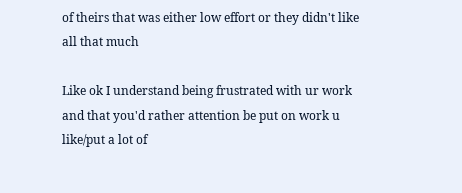of theirs that was either low effort or they didn't like all that much

Like ok I understand being frustrated with ur work and that you'd rather attention be put on work u like/put a lot of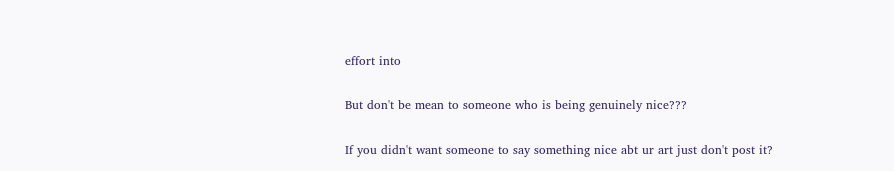effort into

But don't be mean to someone who is being genuinely nice???

If you didn't want someone to say something nice abt ur art just don't post it?